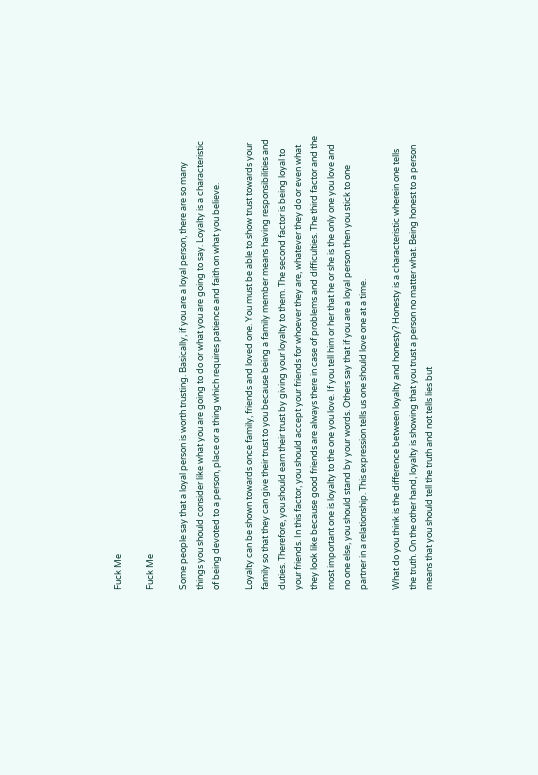Fuck Me

Fuck Me

Some people say that a loyal person is worth trusting. Basically, if you are a loyal person, there are so many things you should consider like what you are going to do or what you are going to say. Loyalty is a characteristic of being devoted to a person, place or a thing which requires patience and faith on what you believe.

Loyalty can be shown towards once family, friends and loved one. You must be able to show trust towards your family so that they can give their trust to you because being a family member means having responsibilities and duties. Therefore, you should earn their trust by giving your loyalty to them. The second factor is being loyal to your friends. In this factor, you should accept your friends for whoever they are, whatever they do or even what they look like because good friends are always there in case of problems and difficulties. The third factor and the most important one is loyalty to the one you love. If you tell him or her that he or she is the only one you love and no one else, you should stand by your words. Others say that if you are a loyal person then you stick to one partner in a relationship. This expression tells us one should love one at a time.

What do you think is the difference between loyalty and honesty? Honesty is a characteristic wherein one tells the truth. On the other hand, loyalty is showing that you trust a person no matter what. Being honest to a person means that you should tell the truth and not tells lies but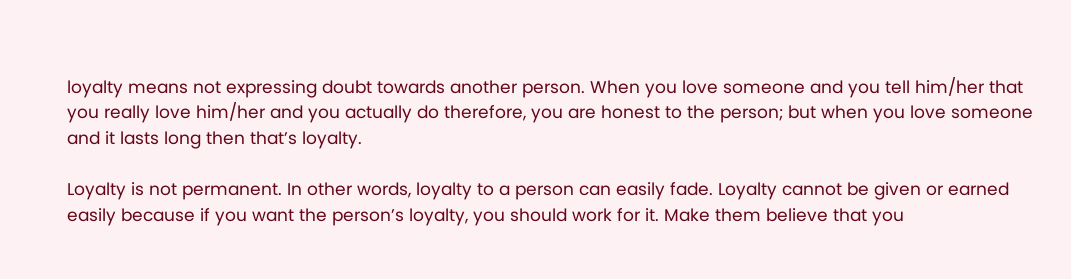loyalty means not expressing doubt towards another person. When you love someone and you tell him/her that you really love him/her and you actually do therefore, you are honest to the person; but when you love someone and it lasts long then that’s loyalty.

Loyalty is not permanent. In other words, loyalty to a person can easily fade. Loyalty cannot be given or earned easily because if you want the person’s loyalty, you should work for it. Make them believe that you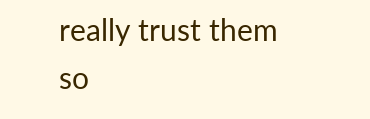really trust them so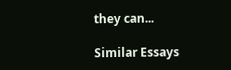they can...

Similar Essays